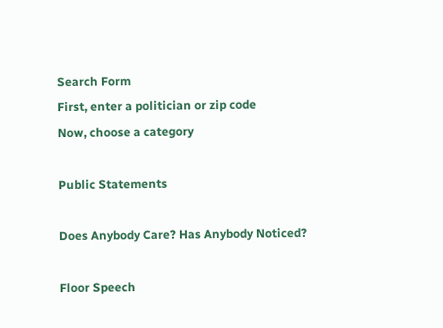Search Form
First, enter a politician or zip code
Now, choose a category

Public Statements

Does Anybody Care? Has Anybody Noticed?

Floor Speech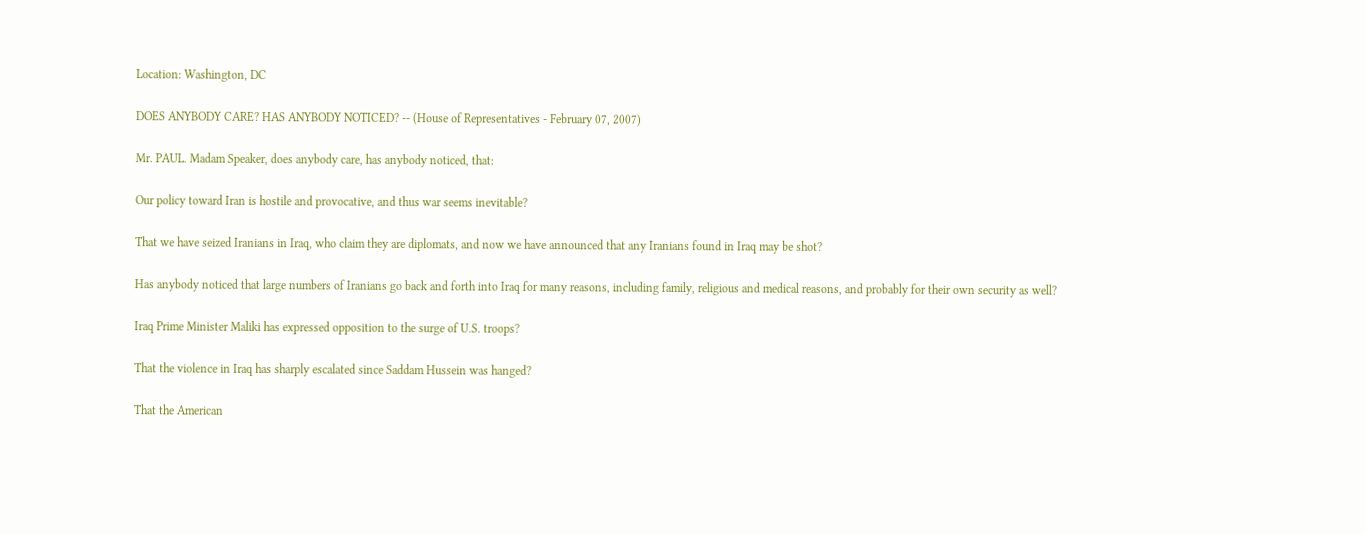Location: Washington, DC

DOES ANYBODY CARE? HAS ANYBODY NOTICED? -- (House of Representatives - February 07, 2007)

Mr. PAUL. Madam Speaker, does anybody care, has anybody noticed, that:

Our policy toward Iran is hostile and provocative, and thus war seems inevitable?

That we have seized Iranians in Iraq, who claim they are diplomats, and now we have announced that any Iranians found in Iraq may be shot?

Has anybody noticed that large numbers of Iranians go back and forth into Iraq for many reasons, including family, religious and medical reasons, and probably for their own security as well?

Iraq Prime Minister Maliki has expressed opposition to the surge of U.S. troops?

That the violence in Iraq has sharply escalated since Saddam Hussein was hanged?

That the American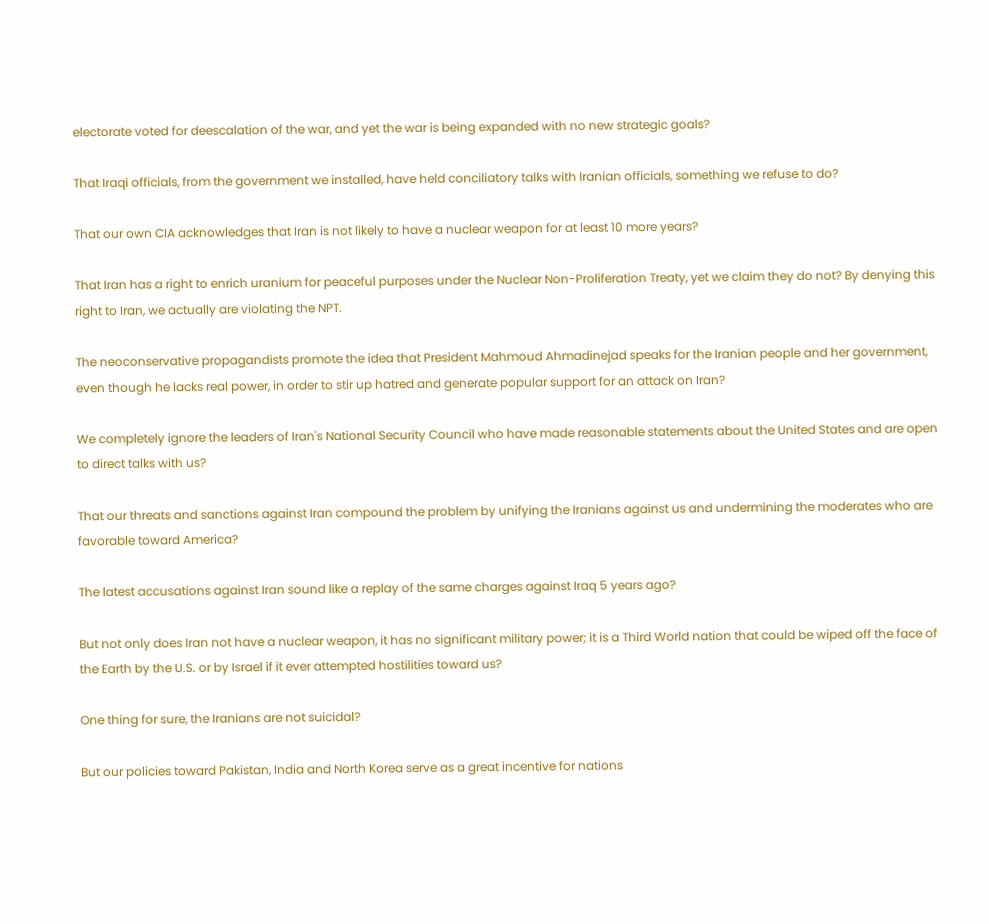electorate voted for deescalation of the war, and yet the war is being expanded with no new strategic goals?

That Iraqi officials, from the government we installed, have held conciliatory talks with Iranian officials, something we refuse to do?

That our own CIA acknowledges that Iran is not likely to have a nuclear weapon for at least 10 more years?

That Iran has a right to enrich uranium for peaceful purposes under the Nuclear Non-Proliferation Treaty, yet we claim they do not? By denying this right to Iran, we actually are violating the NPT.

The neoconservative propagandists promote the idea that President Mahmoud Ahmadinejad speaks for the Iranian people and her government, even though he lacks real power, in order to stir up hatred and generate popular support for an attack on Iran?

We completely ignore the leaders of Iran's National Security Council who have made reasonable statements about the United States and are open to direct talks with us?

That our threats and sanctions against Iran compound the problem by unifying the Iranians against us and undermining the moderates who are favorable toward America?

The latest accusations against Iran sound like a replay of the same charges against Iraq 5 years ago?

But not only does Iran not have a nuclear weapon, it has no significant military power; it is a Third World nation that could be wiped off the face of the Earth by the U.S. or by Israel if it ever attempted hostilities toward us?

One thing for sure, the Iranians are not suicidal?

But our policies toward Pakistan, India and North Korea serve as a great incentive for nations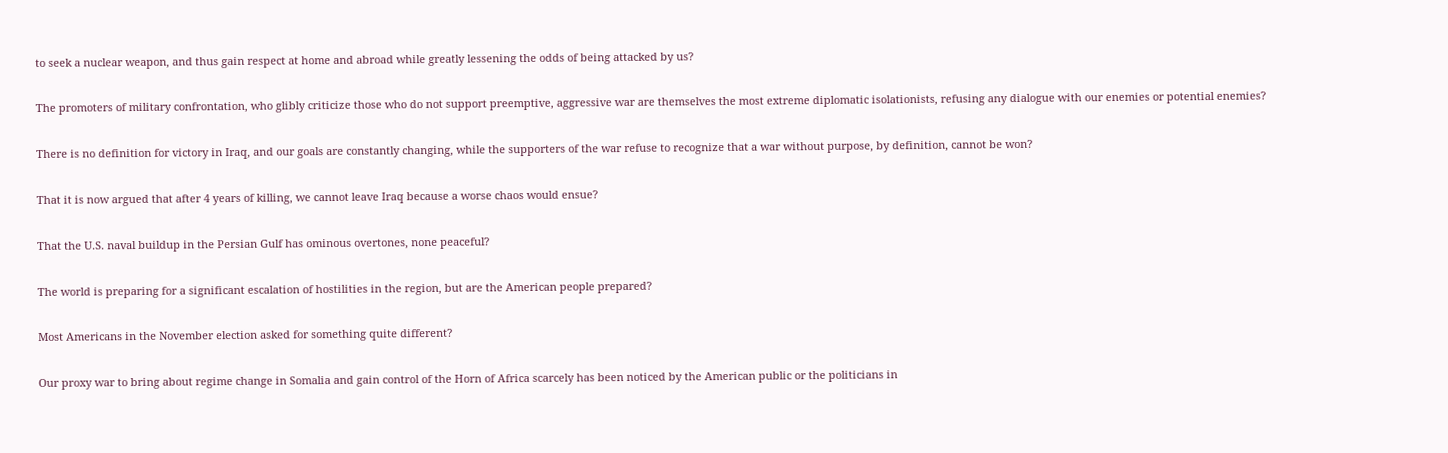to seek a nuclear weapon, and thus gain respect at home and abroad while greatly lessening the odds of being attacked by us?

The promoters of military confrontation, who glibly criticize those who do not support preemptive, aggressive war are themselves the most extreme diplomatic isolationists, refusing any dialogue with our enemies or potential enemies?

There is no definition for victory in Iraq, and our goals are constantly changing, while the supporters of the war refuse to recognize that a war without purpose, by definition, cannot be won?

That it is now argued that after 4 years of killing, we cannot leave Iraq because a worse chaos would ensue?

That the U.S. naval buildup in the Persian Gulf has ominous overtones, none peaceful?

The world is preparing for a significant escalation of hostilities in the region, but are the American people prepared?

Most Americans in the November election asked for something quite different?

Our proxy war to bring about regime change in Somalia and gain control of the Horn of Africa scarcely has been noticed by the American public or the politicians in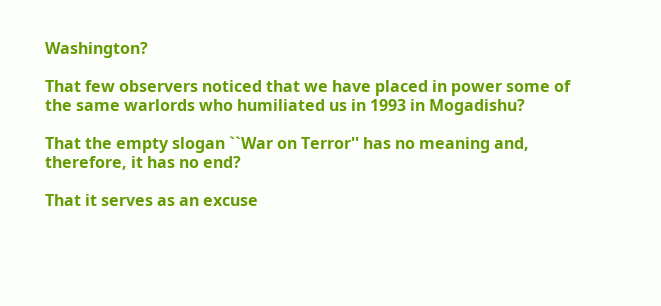Washington?

That few observers noticed that we have placed in power some of the same warlords who humiliated us in 1993 in Mogadishu?

That the empty slogan ``War on Terror'' has no meaning and, therefore, it has no end?

That it serves as an excuse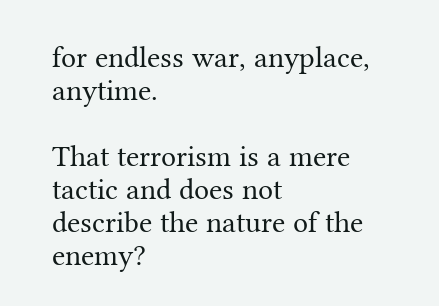for endless war, anyplace, anytime.

That terrorism is a mere tactic and does not describe the nature of the enemy?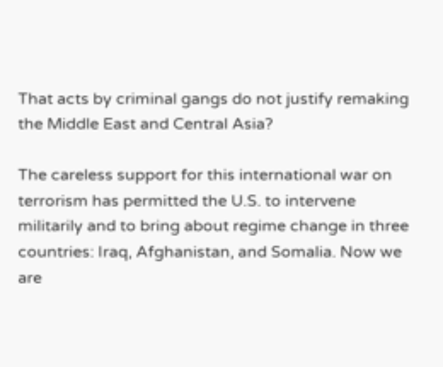That acts by criminal gangs do not justify remaking the Middle East and Central Asia?

The careless support for this international war on terrorism has permitted the U.S. to intervene militarily and to bring about regime change in three countries: Iraq, Afghanistan, and Somalia. Now we are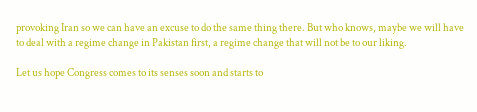provoking Iran so we can have an excuse to do the same thing there. But who knows, maybe we will have to deal with a regime change in Pakistan first, a regime change that will not be to our liking.

Let us hope Congress comes to its senses soon and starts to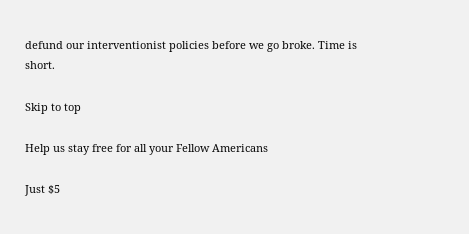defund our interventionist policies before we go broke. Time is short.

Skip to top

Help us stay free for all your Fellow Americans

Just $5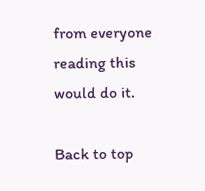from everyone reading this would do it.

Back to top